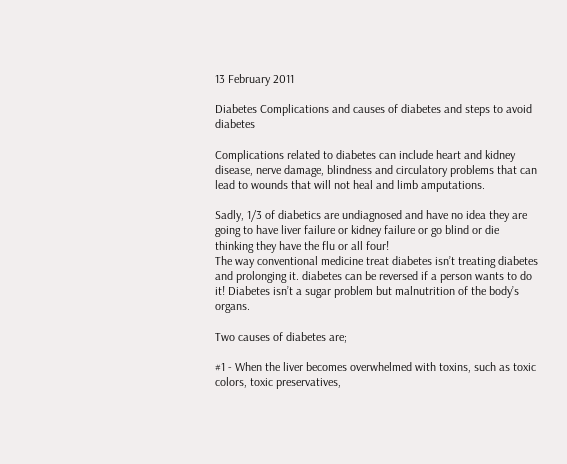13 February 2011

Diabetes Complications and causes of diabetes and steps to avoid diabetes

Complications related to diabetes can include heart and kidney disease, nerve damage, blindness and circulatory problems that can lead to wounds that will not heal and limb amputations.

Sadly, 1/3 of diabetics are undiagnosed and have no idea they are going to have liver failure or kidney failure or go blind or die thinking they have the flu or all four!
The way conventional medicine treat diabetes isn’t treating diabetes and prolonging it. diabetes can be reversed if a person wants to do it! Diabetes isn’t a sugar problem but malnutrition of the body’s organs.

Two causes of diabetes are;

#1 - When the liver becomes overwhelmed with toxins, such as toxic colors, toxic preservatives,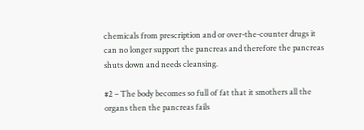chemicals from prescription and or over-the-counter drugs it can no longer support the pancreas and therefore the pancreas shuts down and needs cleansing.

#2 – The body becomes so full of fat that it smothers all the organs then the pancreas fails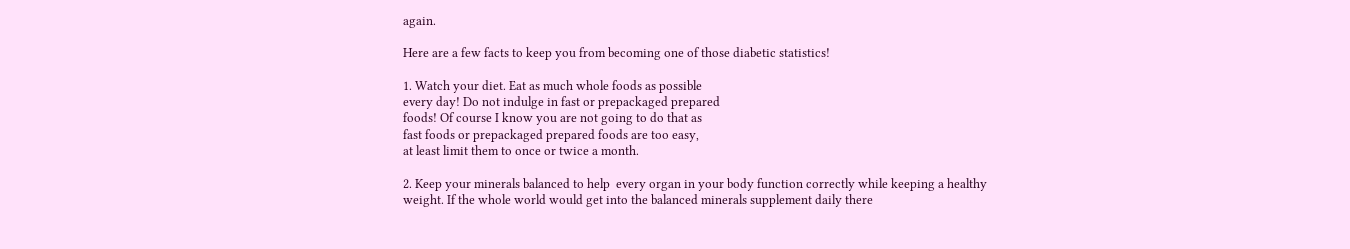again.

Here are a few facts to keep you from becoming one of those diabetic statistics!

1. Watch your diet. Eat as much whole foods as possible
every day! Do not indulge in fast or prepackaged prepared
foods! Of course I know you are not going to do that as
fast foods or prepackaged prepared foods are too easy,
at least limit them to once or twice a month.

2. Keep your minerals balanced to help  every organ in your body function correctly while keeping a healthy
weight. If the whole world would get into the balanced minerals supplement daily there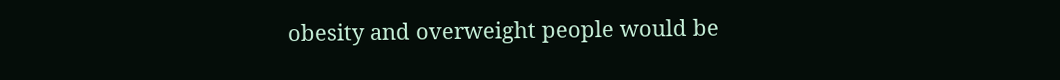obesity and overweight people would be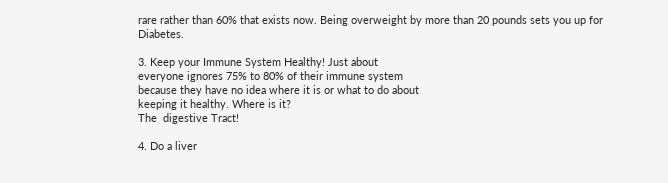rare rather than 60% that exists now. Being overweight by more than 20 pounds sets you up for Diabetes.

3. Keep your Immune System Healthy! Just about
everyone ignores 75% to 80% of their immune system
because they have no idea where it is or what to do about
keeping it healthy. Where is it?
The  digestive Tract!

4. Do a liver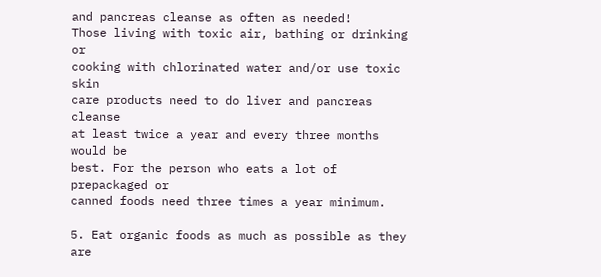and pancreas cleanse as often as needed!
Those living with toxic air, bathing or drinking or
cooking with chlorinated water and/or use toxic skin
care products need to do liver and pancreas cleanse
at least twice a year and every three months would be
best. For the person who eats a lot of prepackaged or
canned foods need three times a year minimum.

5. Eat organic foods as much as possible as they are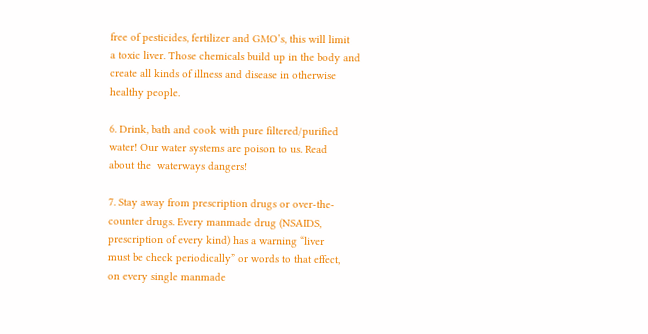free of pesticides, fertilizer and GMO’s, this will limit
a toxic liver. Those chemicals build up in the body and
create all kinds of illness and disease in otherwise
healthy people.

6. Drink, bath and cook with pure filtered/purified
water! Our water systems are poison to us. Read
about the  waterways dangers!

7. Stay away from prescription drugs or over-the-
counter drugs. Every manmade drug (NSAIDS,
prescription of every kind) has a warning “liver
must be check periodically” or words to that effect,
on every single manmade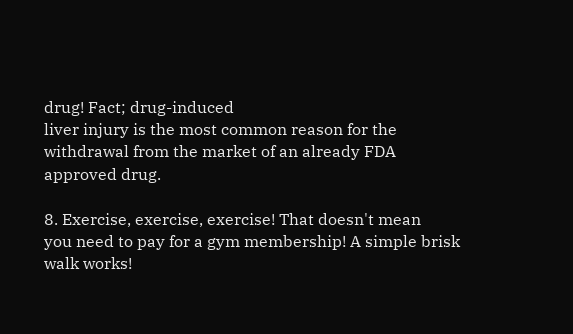drug! Fact; drug-induced
liver injury is the most common reason for the
withdrawal from the market of an already FDA
approved drug.

8. Exercise, exercise, exercise! That doesn't mean
you need to pay for a gym membership! A simple brisk
walk works!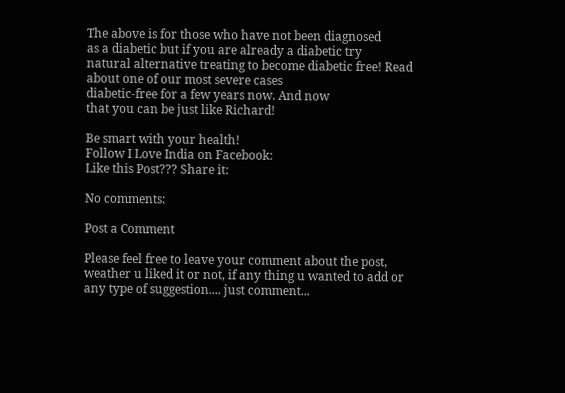The above is for those who have not been diagnosed
as a diabetic but if you are already a diabetic try
natural alternative treating to become diabetic free! Read
about one of our most severe cases
diabetic-free for a few years now. And now
that you can be just like Richard!

Be smart with your health!
Follow I Love India on Facebook:
Like this Post??? Share it:

No comments:

Post a Comment

Please feel free to leave your comment about the post, weather u liked it or not, if any thing u wanted to add or any type of suggestion.... just comment...